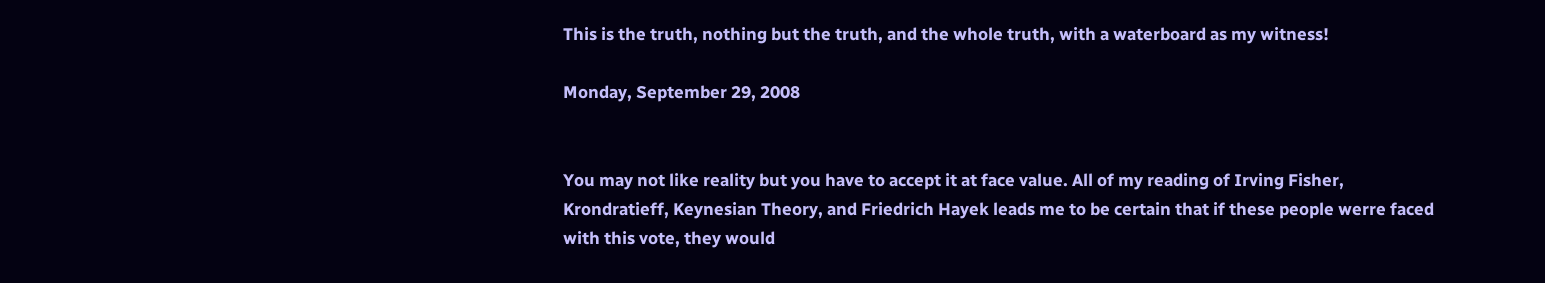This is the truth, nothing but the truth, and the whole truth, with a waterboard as my witness!

Monday, September 29, 2008


You may not like reality but you have to accept it at face value. All of my reading of Irving Fisher, Krondratieff, Keynesian Theory, and Friedrich Hayek leads me to be certain that if these people werre faced with this vote, they would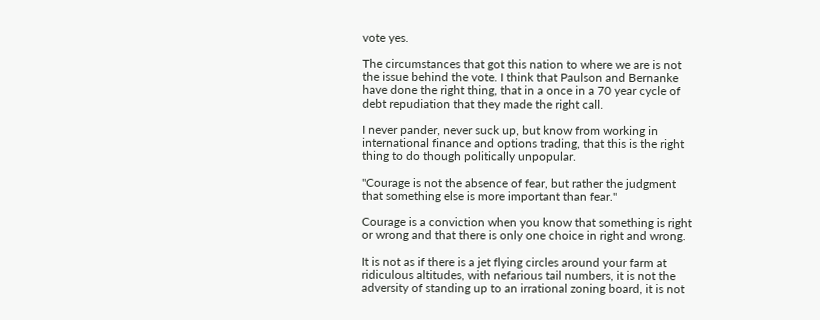vote yes.

The circumstances that got this nation to where we are is not the issue behind the vote. I think that Paulson and Bernanke have done the right thing, that in a once in a 70 year cycle of debt repudiation that they made the right call.

I never pander, never suck up, but know from working in international finance and options trading, that this is the right thing to do though politically unpopular.

"Courage is not the absence of fear, but rather the judgment that something else is more important than fear."

Courage is a conviction when you know that something is right or wrong and that there is only one choice in right and wrong.

It is not as if there is a jet flying circles around your farm at ridiculous altitudes, with nefarious tail numbers, it is not the adversity of standing up to an irrational zoning board, it is not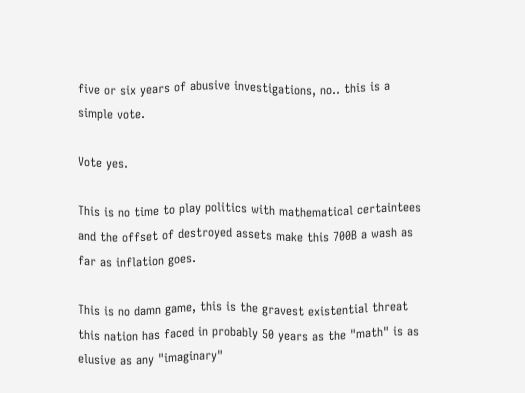five or six years of abusive investigations, no.. this is a simple vote.

Vote yes.

This is no time to play politics with mathematical certaintees and the offset of destroyed assets make this 700B a wash as far as inflation goes.

This is no damn game, this is the gravest existential threat this nation has faced in probably 50 years as the "math" is as elusive as any "imaginary"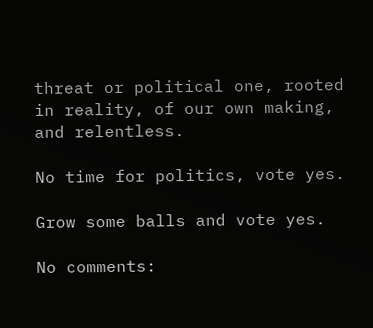threat or political one, rooted in reality, of our own making, and relentless.

No time for politics, vote yes.

Grow some balls and vote yes.

No comments: